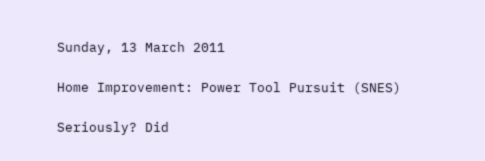Sunday, 13 March 2011

Home Improvement: Power Tool Pursuit (SNES)

Seriously? Did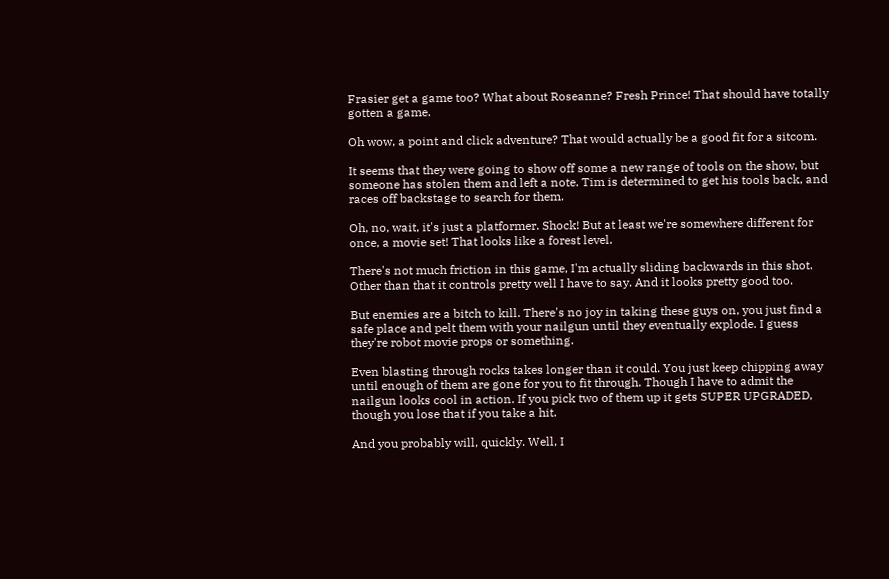Frasier get a game too? What about Roseanne? Fresh Prince! That should have totally gotten a game.

Oh wow, a point and click adventure? That would actually be a good fit for a sitcom.

It seems that they were going to show off some a new range of tools on the show, but someone has stolen them and left a note. Tim is determined to get his tools back, and races off backstage to search for them.

Oh, no, wait, it's just a platformer. Shock! But at least we're somewhere different for once, a movie set! That looks like a forest level.

There's not much friction in this game, I'm actually sliding backwards in this shot. Other than that it controls pretty well I have to say. And it looks pretty good too.

But enemies are a bitch to kill. There's no joy in taking these guys on, you just find a safe place and pelt them with your nailgun until they eventually explode. I guess they're robot movie props or something.

Even blasting through rocks takes longer than it could. You just keep chipping away until enough of them are gone for you to fit through. Though I have to admit the nailgun looks cool in action. If you pick two of them up it gets SUPER UPGRADED, though you lose that if you take a hit.

And you probably will, quickly. Well, I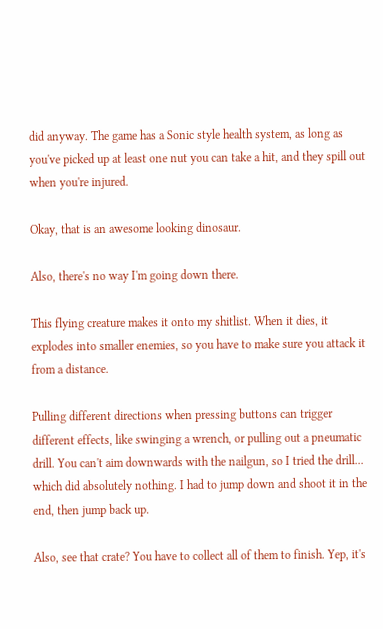did anyway. The game has a Sonic style health system, as long as you've picked up at least one nut you can take a hit, and they spill out when you're injured.

Okay, that is an awesome looking dinosaur.

Also, there's no way I'm going down there.

This flying creature makes it onto my shitlist. When it dies, it explodes into smaller enemies, so you have to make sure you attack it from a distance.

Pulling different directions when pressing buttons can trigger different effects, like swinging a wrench, or pulling out a pneumatic drill. You can't aim downwards with the nailgun, so I tried the drill... which did absolutely nothing. I had to jump down and shoot it in the end, then jump back up.

Also, see that crate? You have to collect all of them to finish. Yep, it's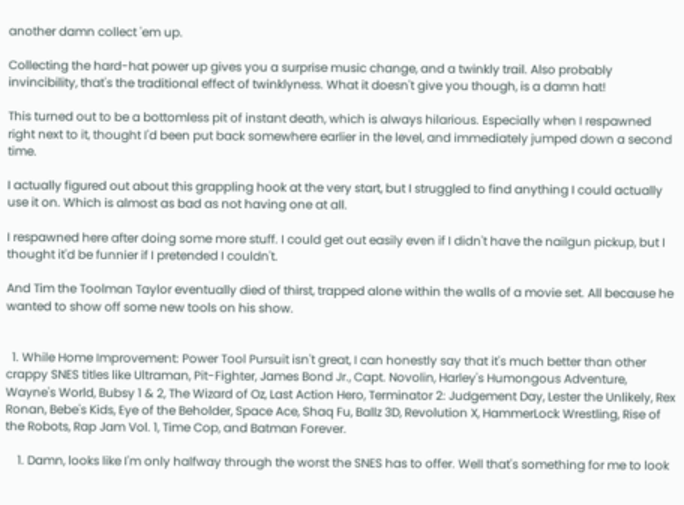another damn collect 'em up.

Collecting the hard-hat power up gives you a surprise music change, and a twinkly trail. Also probably invincibility, that's the traditional effect of twinklyness. What it doesn't give you though, is a damn hat!

This turned out to be a bottomless pit of instant death, which is always hilarious. Especially when I respawned right next to it, thought I'd been put back somewhere earlier in the level, and immediately jumped down a second time.

I actually figured out about this grappling hook at the very start, but I struggled to find anything I could actually use it on. Which is almost as bad as not having one at all.

I respawned here after doing some more stuff. I could get out easily even if I didn't have the nailgun pickup, but I thought it'd be funnier if I pretended I couldn't.

And Tim the Toolman Taylor eventually died of thirst, trapped alone within the walls of a movie set. All because he wanted to show off some new tools on his show.


  1. While Home Improvement: Power Tool Pursuit isn't great, I can honestly say that it's much better than other crappy SNES titles like Ultraman, Pit-Fighter, James Bond Jr., Capt. Novolin, Harley's Humongous Adventure, Wayne's World, Bubsy 1 & 2, The Wizard of Oz, Last Action Hero, Terminator 2: Judgement Day, Lester the Unlikely, Rex Ronan, Bebe's Kids, Eye of the Beholder, Space Ace, Shaq Fu, Ballz 3D, Revolution X, HammerLock Wrestling, Rise of the Robots, Rap Jam Vol. 1, Time Cop, and Batman Forever.

    1. Damn, looks like I'm only halfway through the worst the SNES has to offer. Well that's something for me to look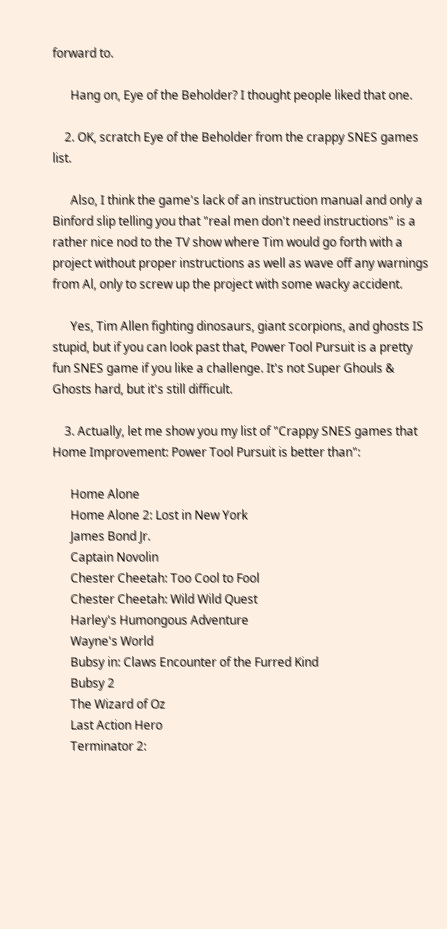forward to.

      Hang on, Eye of the Beholder? I thought people liked that one.

    2. OK, scratch Eye of the Beholder from the crappy SNES games list.

      Also, I think the game's lack of an instruction manual and only a Binford slip telling you that "real men don't need instructions" is a rather nice nod to the TV show where Tim would go forth with a project without proper instructions as well as wave off any warnings from Al, only to screw up the project with some wacky accident.

      Yes, Tim Allen fighting dinosaurs, giant scorpions, and ghosts IS stupid, but if you can look past that, Power Tool Pursuit is a pretty fun SNES game if you like a challenge. It's not Super Ghouls & Ghosts hard, but it's still difficult.

    3. Actually, let me show you my list of "Crappy SNES games that Home Improvement: Power Tool Pursuit is better than":

      Home Alone
      Home Alone 2: Lost in New York
      James Bond Jr.
      Captain Novolin
      Chester Cheetah: Too Cool to Fool
      Chester Cheetah: Wild Wild Quest
      Harley's Humongous Adventure
      Wayne's World
      Bubsy in: Claws Encounter of the Furred Kind
      Bubsy 2
      The Wizard of Oz
      Last Action Hero
      Terminator 2: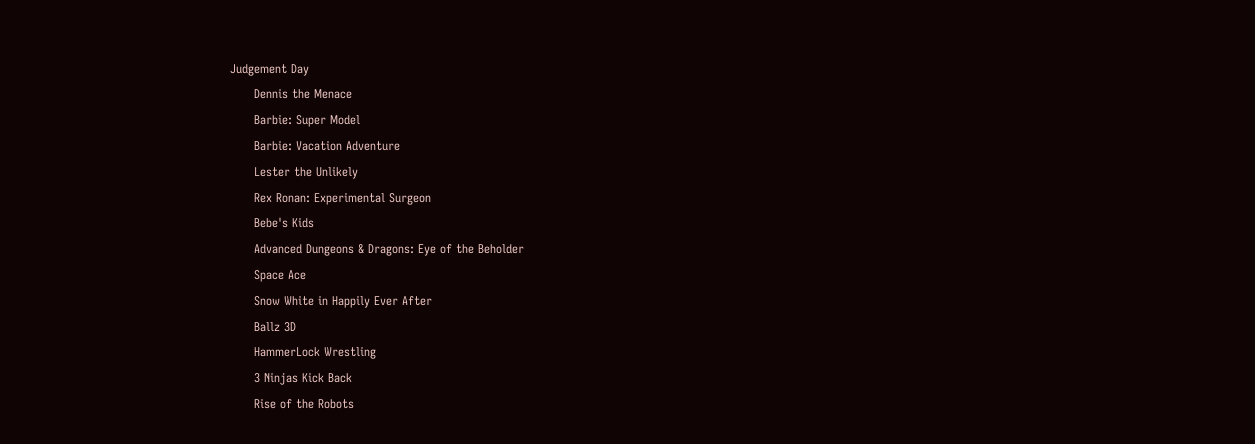Judgement Day
      Dennis the Menace
      Barbie: Super Model
      Barbie: Vacation Adventure
      Lester the Unlikely
      Rex Ronan: Experimental Surgeon
      Bebe's Kids
      Advanced Dungeons & Dragons: Eye of the Beholder
      Space Ace
      Snow White in Happily Ever After
      Ballz 3D
      HammerLock Wrestling
      3 Ninjas Kick Back
      Rise of the Robots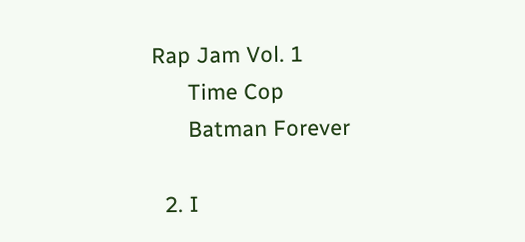Rap Jam Vol. 1
      Time Cop
      Batman Forever

  2. I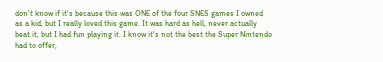don't know if it's because this was ONE of the four SNES games I owned as a kid, but I really loved this game. It was hard as hell, never actually beat it, but I had fun playing it. I know it's not the best the Super Nintendo had to offer,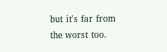but it's far from the worst too.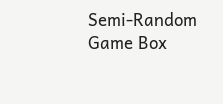Semi-Random Game Box